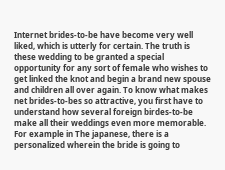Internet brides-to-be have become very well liked, which is utterly for certain. The truth is these wedding to be granted a special opportunity for any sort of female who wishes to get linked the knot and begin a brand new spouse and children all over again. To know what makes net brides-to-bes so attractive, you first have to understand how several foreign birdes-to-be make all their weddings even more memorable. For example in The japanese, there is a personalized wherein the bride is going to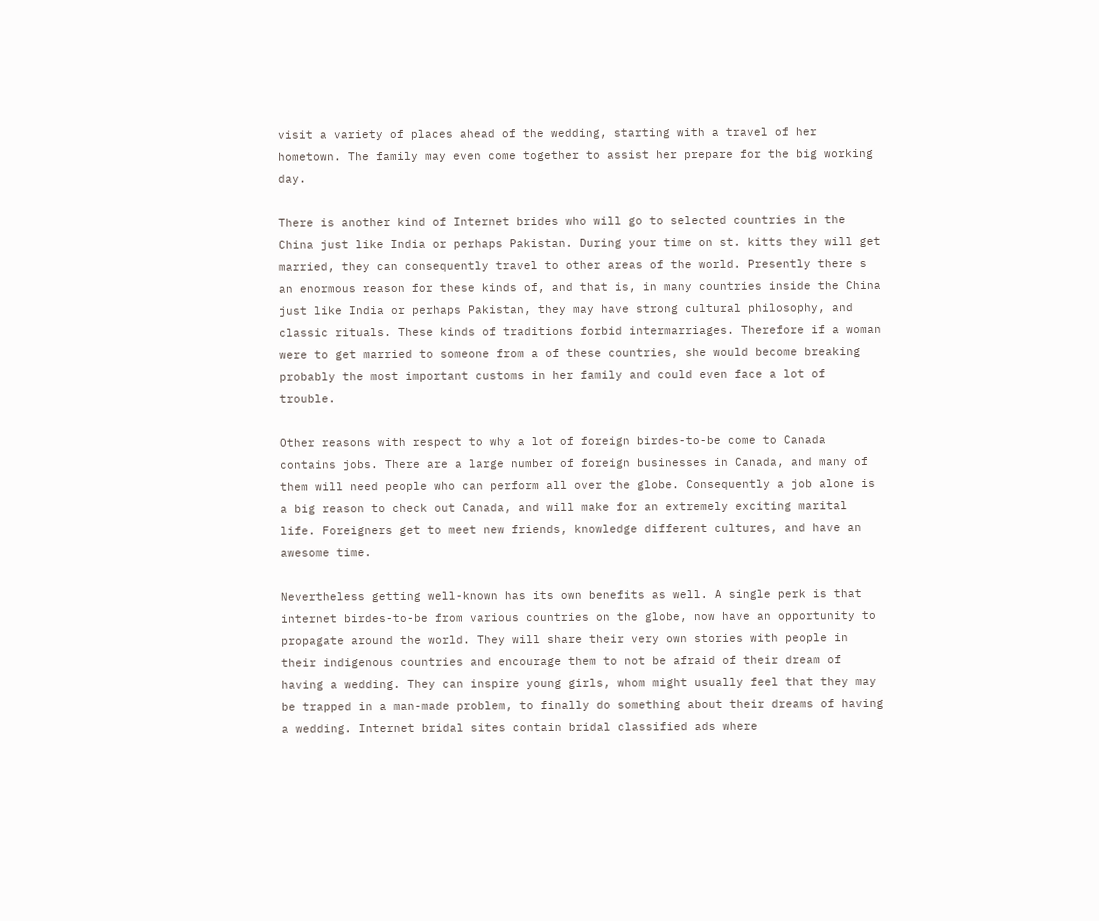visit a variety of places ahead of the wedding, starting with a travel of her hometown. The family may even come together to assist her prepare for the big working day.

There is another kind of Internet brides who will go to selected countries in the China just like India or perhaps Pakistan. During your time on st. kitts they will get married, they can consequently travel to other areas of the world. Presently there s an enormous reason for these kinds of, and that is, in many countries inside the China just like India or perhaps Pakistan, they may have strong cultural philosophy, and classic rituals. These kinds of traditions forbid intermarriages. Therefore if a woman were to get married to someone from a of these countries, she would become breaking probably the most important customs in her family and could even face a lot of trouble.

Other reasons with respect to why a lot of foreign birdes-to-be come to Canada contains jobs. There are a large number of foreign businesses in Canada, and many of them will need people who can perform all over the globe. Consequently a job alone is a big reason to check out Canada, and will make for an extremely exciting marital life. Foreigners get to meet new friends, knowledge different cultures, and have an awesome time.

Nevertheless getting well-known has its own benefits as well. A single perk is that internet birdes-to-be from various countries on the globe, now have an opportunity to propagate around the world. They will share their very own stories with people in their indigenous countries and encourage them to not be afraid of their dream of having a wedding. They can inspire young girls, whom might usually feel that they may be trapped in a man-made problem, to finally do something about their dreams of having a wedding. Internet bridal sites contain bridal classified ads where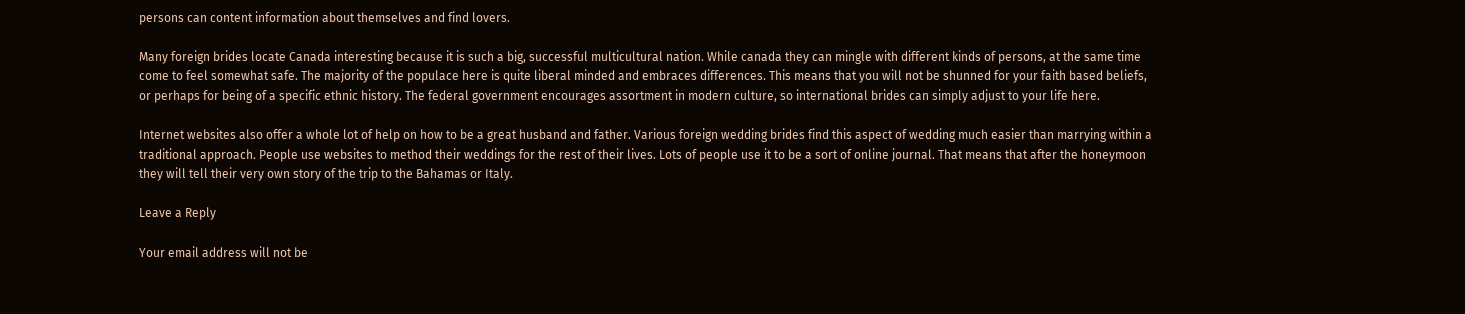persons can content information about themselves and find lovers.

Many foreign brides locate Canada interesting because it is such a big, successful multicultural nation. While canada they can mingle with different kinds of persons, at the same time come to feel somewhat safe. The majority of the populace here is quite liberal minded and embraces differences. This means that you will not be shunned for your faith based beliefs, or perhaps for being of a specific ethnic history. The federal government encourages assortment in modern culture, so international brides can simply adjust to your life here.

Internet websites also offer a whole lot of help on how to be a great husband and father. Various foreign wedding brides find this aspect of wedding much easier than marrying within a traditional approach. People use websites to method their weddings for the rest of their lives. Lots of people use it to be a sort of online journal. That means that after the honeymoon they will tell their very own story of the trip to the Bahamas or Italy.

Leave a Reply

Your email address will not be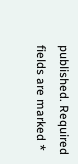published. Required fields are marked *